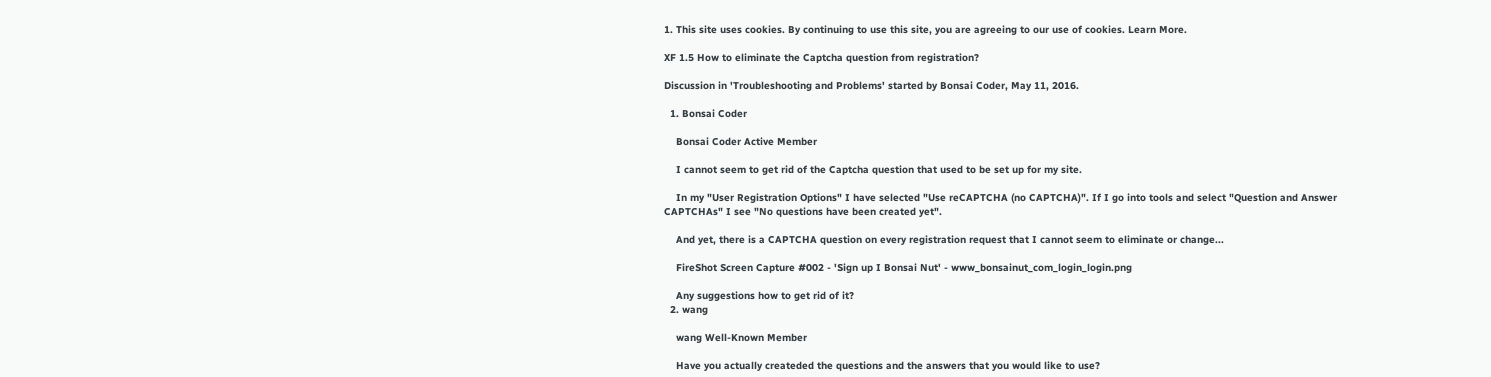1. This site uses cookies. By continuing to use this site, you are agreeing to our use of cookies. Learn More.

XF 1.5 How to eliminate the Captcha question from registration?

Discussion in 'Troubleshooting and Problems' started by Bonsai Coder, May 11, 2016.

  1. Bonsai Coder

    Bonsai Coder Active Member

    I cannot seem to get rid of the Captcha question that used to be set up for my site.

    In my "User Registration Options" I have selected "Use reCAPTCHA (no CAPTCHA)". If I go into tools and select "Question and Answer CAPTCHAs" I see "No questions have been created yet".

    And yet, there is a CAPTCHA question on every registration request that I cannot seem to eliminate or change...

    FireShot Screen Capture #002 - 'Sign up I Bonsai Nut' - www_bonsainut_com_login_login.png

    Any suggestions how to get rid of it?
  2. wang

    wang Well-Known Member

    Have you actually createded the questions and the answers that you would like to use?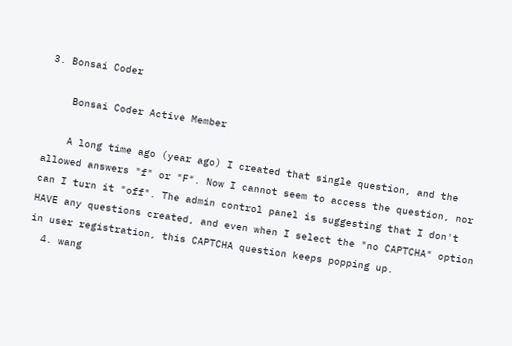3. Bonsai Coder

    Bonsai Coder Active Member

    A long time ago (year ago) I created that single question, and the allowed answers "f" or "F". Now I cannot seem to access the question, nor can I turn it "off". The admin control panel is suggesting that I don't HAVE any questions created, and even when I select the "no CAPTCHA" option in user registration, this CAPTCHA question keeps popping up.
  4. wang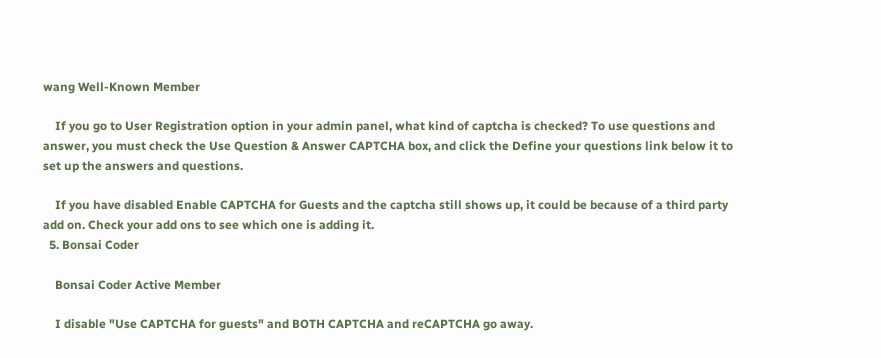wang Well-Known Member

    If you go to User Registration option in your admin panel, what kind of captcha is checked? To use questions and answer, you must check the Use Question & Answer CAPTCHA box, and click the Define your questions link below it to set up the answers and questions.

    If you have disabled Enable CAPTCHA for Guests and the captcha still shows up, it could be because of a third party add on. Check your add ons to see which one is adding it.
  5. Bonsai Coder

    Bonsai Coder Active Member

    I disable "Use CAPTCHA for guests" and BOTH CAPTCHA and reCAPTCHA go away.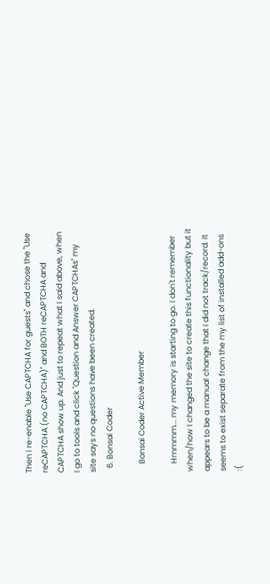Then I re-enable "Use CAPTCHA for guests" and chose the "Use reCAPTCHA (no CAPTCHA)" and BOTH reCAPTCHA and CAPTCHA show up. And just to repeat what I said above, when I go to tools and click "Question and Answer CAPTCHAs" my site says no questions have been created.
  6. Bonsai Coder

    Bonsai Coder Active Member

    Hmmmm... my memory is starting to go. I don't remember when/how I changed the site to create this functionality but it appears to be a manual change that I did not track/record. It seems to exist separate from the my list of installed add-ons :(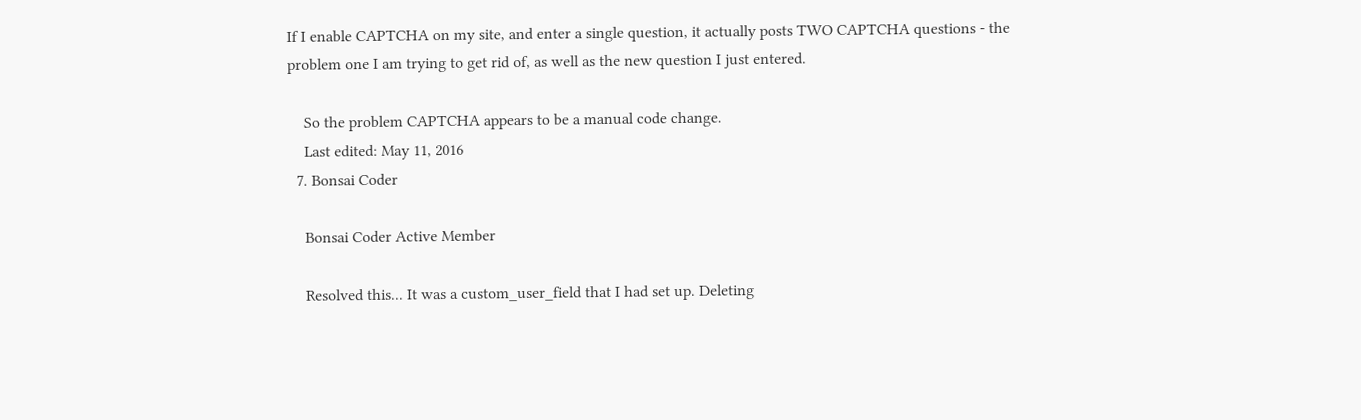If I enable CAPTCHA on my site, and enter a single question, it actually posts TWO CAPTCHA questions - the problem one I am trying to get rid of, as well as the new question I just entered.

    So the problem CAPTCHA appears to be a manual code change.
    Last edited: May 11, 2016
  7. Bonsai Coder

    Bonsai Coder Active Member

    Resolved this... It was a custom_user_field that I had set up. Deleting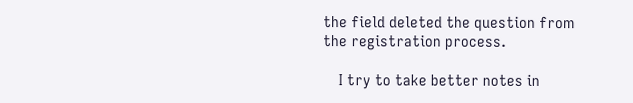the field deleted the question from the registration process.

    I try to take better notes in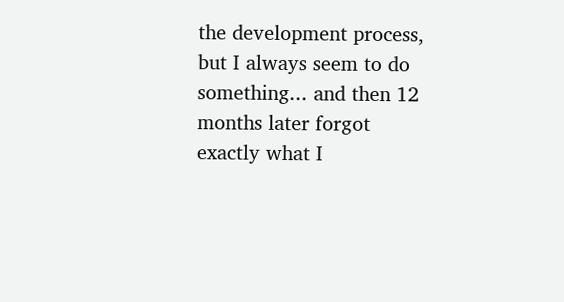the development process, but I always seem to do something... and then 12 months later forgot exactly what I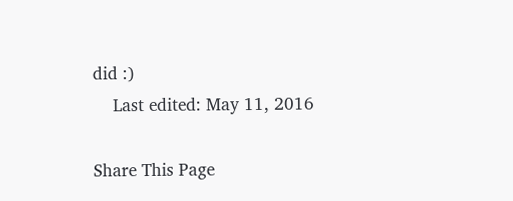did :)
    Last edited: May 11, 2016

Share This Page